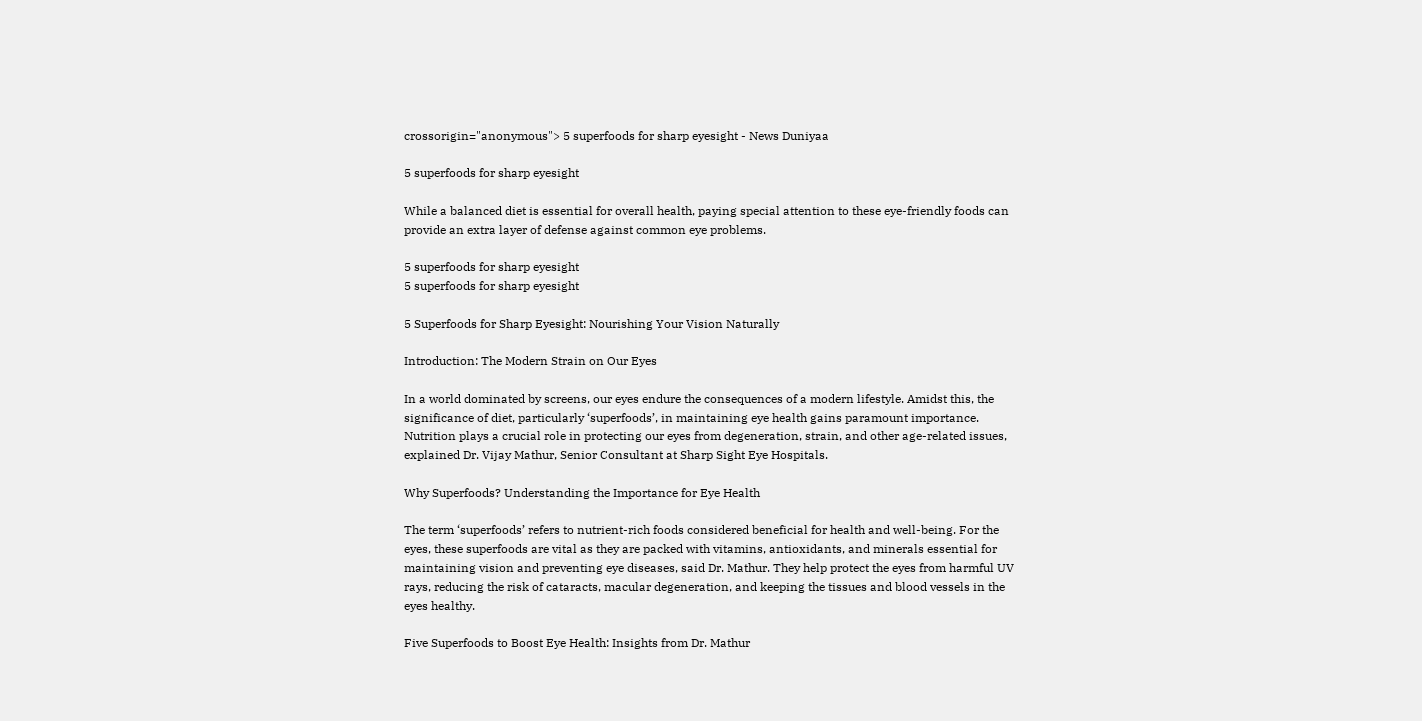crossorigin="anonymous"> 5 superfoods for sharp eyesight - News Duniyaa

5 superfoods for sharp eyesight

While a balanced diet is essential for overall health, paying special attention to these eye-friendly foods can provide an extra layer of defense against common eye problems.

5 superfoods for sharp eyesight
5 superfoods for sharp eyesight

5 Superfoods for Sharp Eyesight: Nourishing Your Vision Naturally

Introduction: The Modern Strain on Our Eyes

In a world dominated by screens, our eyes endure the consequences of a modern lifestyle. Amidst this, the significance of diet, particularly ‘superfoods’, in maintaining eye health gains paramount importance. Nutrition plays a crucial role in protecting our eyes from degeneration, strain, and other age-related issues, explained Dr. Vijay Mathur, Senior Consultant at Sharp Sight Eye Hospitals.

Why Superfoods? Understanding the Importance for Eye Health

The term ‘superfoods’ refers to nutrient-rich foods considered beneficial for health and well-being. For the eyes, these superfoods are vital as they are packed with vitamins, antioxidants, and minerals essential for maintaining vision and preventing eye diseases, said Dr. Mathur. They help protect the eyes from harmful UV rays, reducing the risk of cataracts, macular degeneration, and keeping the tissues and blood vessels in the eyes healthy.

Five Superfoods to Boost Eye Health: Insights from Dr. Mathur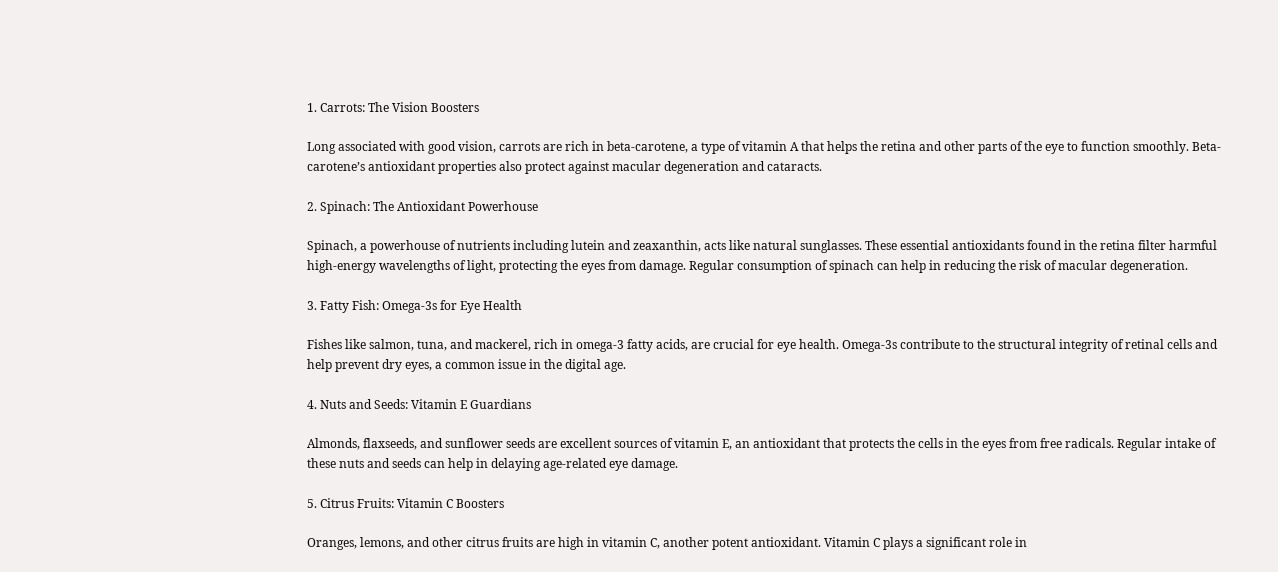1. Carrots: The Vision Boosters

Long associated with good vision, carrots are rich in beta-carotene, a type of vitamin A that helps the retina and other parts of the eye to function smoothly. Beta-carotene’s antioxidant properties also protect against macular degeneration and cataracts.

2. Spinach: The Antioxidant Powerhouse

Spinach, a powerhouse of nutrients including lutein and zeaxanthin, acts like natural sunglasses. These essential antioxidants found in the retina filter harmful high-energy wavelengths of light, protecting the eyes from damage. Regular consumption of spinach can help in reducing the risk of macular degeneration.

3. Fatty Fish: Omega-3s for Eye Health

Fishes like salmon, tuna, and mackerel, rich in omega-3 fatty acids, are crucial for eye health. Omega-3s contribute to the structural integrity of retinal cells and help prevent dry eyes, a common issue in the digital age.

4. Nuts and Seeds: Vitamin E Guardians

Almonds, flaxseeds, and sunflower seeds are excellent sources of vitamin E, an antioxidant that protects the cells in the eyes from free radicals. Regular intake of these nuts and seeds can help in delaying age-related eye damage.

5. Citrus Fruits: Vitamin C Boosters

Oranges, lemons, and other citrus fruits are high in vitamin C, another potent antioxidant. Vitamin C plays a significant role in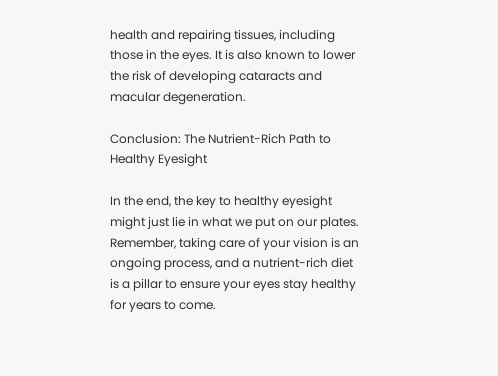health and repairing tissues, including those in the eyes. It is also known to lower the risk of developing cataracts and macular degeneration.

Conclusion: The Nutrient-Rich Path to Healthy Eyesight

In the end, the key to healthy eyesight might just lie in what we put on our plates. Remember, taking care of your vision is an ongoing process, and a nutrient-rich diet is a pillar to ensure your eyes stay healthy for years to come.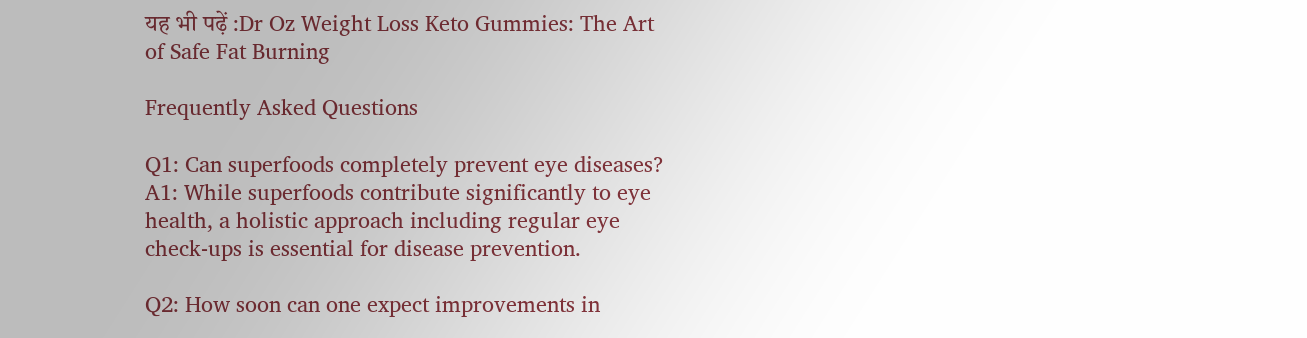यह भी पढ़ें :Dr Oz Weight Loss Keto Gummies: The Art of Safe Fat Burning

Frequently Asked Questions

Q1: Can superfoods completely prevent eye diseases? A1: While superfoods contribute significantly to eye health, a holistic approach including regular eye check-ups is essential for disease prevention.

Q2: How soon can one expect improvements in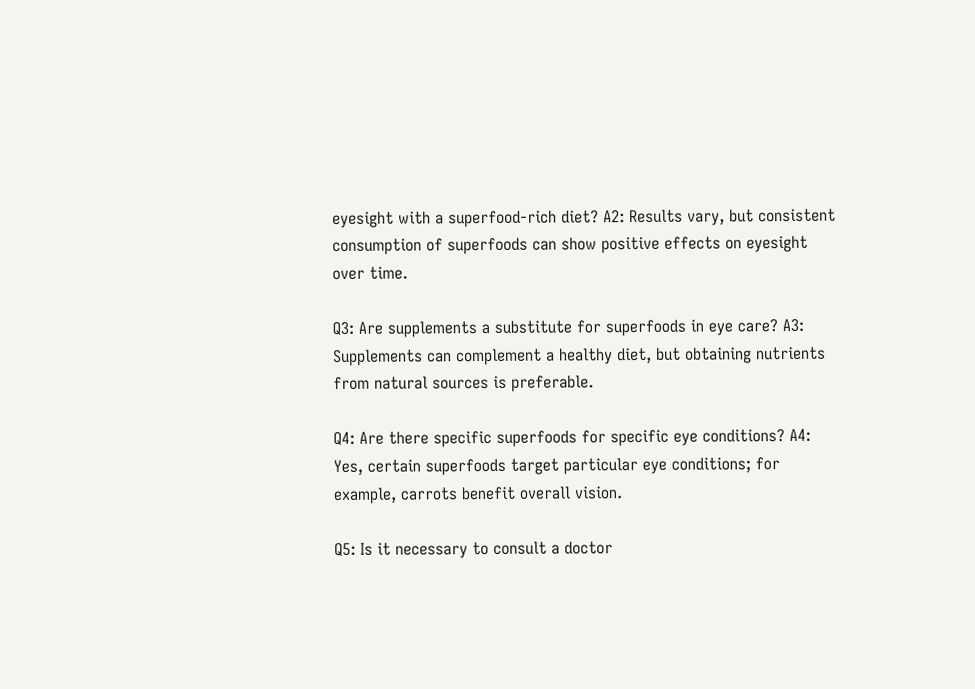eyesight with a superfood-rich diet? A2: Results vary, but consistent consumption of superfoods can show positive effects on eyesight over time.

Q3: Are supplements a substitute for superfoods in eye care? A3: Supplements can complement a healthy diet, but obtaining nutrients from natural sources is preferable.

Q4: Are there specific superfoods for specific eye conditions? A4: Yes, certain superfoods target particular eye conditions; for example, carrots benefit overall vision.

Q5: Is it necessary to consult a doctor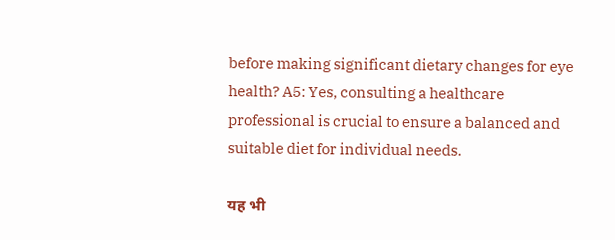before making significant dietary changes for eye health? A5: Yes, consulting a healthcare professional is crucial to ensure a balanced and suitable diet for individual needs.

यह भी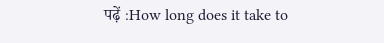पढ़ें :How long does it take to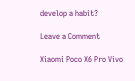develop a habit?

Leave a Comment

Xiaomi Poco X6 Pro Vivo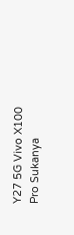Y27 5G Vivo X100 Pro Sukanya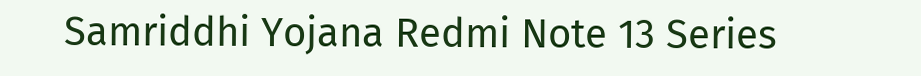Samriddhi Yojana Redmi Note 13 Series